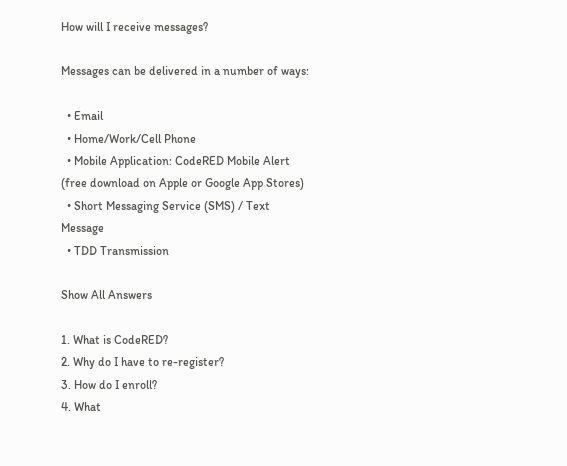How will I receive messages?

Messages can be delivered in a number of ways:

  • Email
  • Home/Work/Cell Phone
  • Mobile Application: CodeRED Mobile Alert (free download on Apple or Google App Stores)
  • Short Messaging Service (SMS) / Text Message
  • TDD Transmission

Show All Answers

1. What is CodeRED?
2. Why do I have to re-register?
3. How do I enroll?
4. What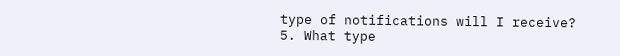type of notifications will I receive?
5. What type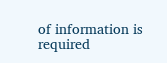of information is required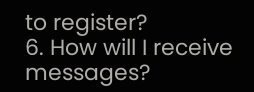to register?
6. How will I receive messages?